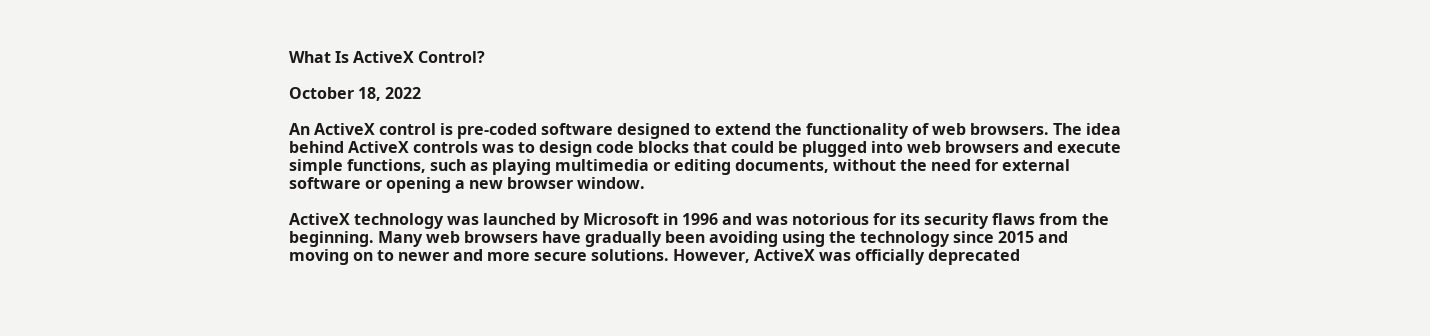What Is ActiveX Control?

October 18, 2022

An ActiveX control is pre-coded software designed to extend the functionality of web browsers. The idea behind ActiveX controls was to design code blocks that could be plugged into web browsers and execute simple functions, such as playing multimedia or editing documents, without the need for external software or opening a new browser window.

ActiveX technology was launched by Microsoft in 1996 and was notorious for its security flaws from the beginning. Many web browsers have gradually been avoiding using the technology since 2015 and moving on to newer and more secure solutions. However, ActiveX was officially deprecated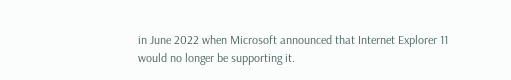in June 2022 when Microsoft announced that Internet Explorer 11 would no longer be supporting it.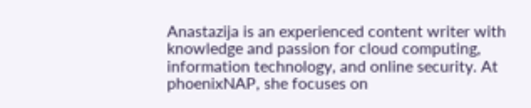Anastazija is an experienced content writer with knowledge and passion for cloud computing, information technology, and online security. At phoenixNAP, she focuses on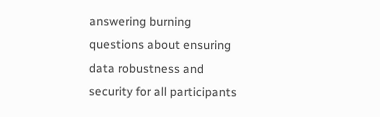answering burning questions about ensuring data robustness and security for all participants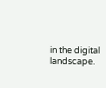in the digital landscape.